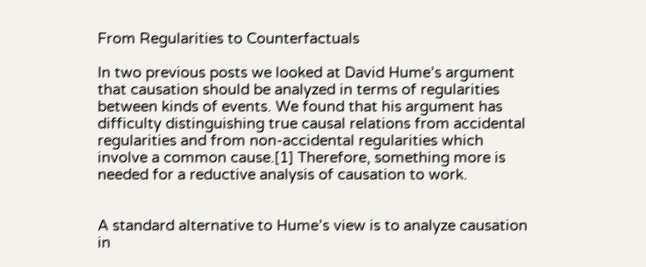From Regularities to Counterfactuals

In two previous posts we looked at David Hume’s argument that causation should be analyzed in terms of regularities between kinds of events. We found that his argument has difficulty distinguishing true causal relations from accidental regularities and from non-accidental regularities which involve a common cause.[1] Therefore, something more is needed for a reductive analysis of causation to work.


A standard alternative to Hume’s view is to analyze causation in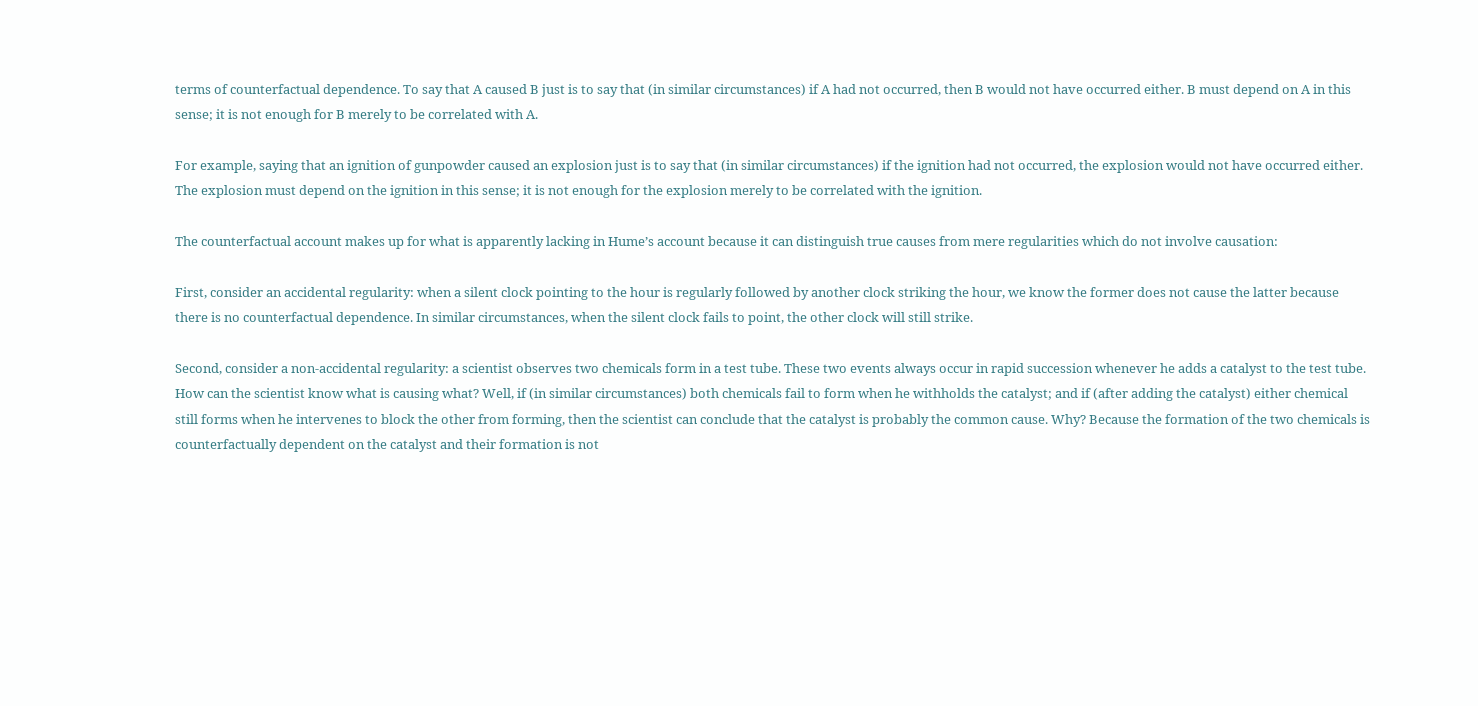terms of counterfactual dependence. To say that A caused B just is to say that (in similar circumstances) if A had not occurred, then B would not have occurred either. B must depend on A in this sense; it is not enough for B merely to be correlated with A.

For example, saying that an ignition of gunpowder caused an explosion just is to say that (in similar circumstances) if the ignition had not occurred, the explosion would not have occurred either. The explosion must depend on the ignition in this sense; it is not enough for the explosion merely to be correlated with the ignition.

The counterfactual account makes up for what is apparently lacking in Hume’s account because it can distinguish true causes from mere regularities which do not involve causation:

First, consider an accidental regularity: when a silent clock pointing to the hour is regularly followed by another clock striking the hour, we know the former does not cause the latter because there is no counterfactual dependence. In similar circumstances, when the silent clock fails to point, the other clock will still strike.

Second, consider a non-accidental regularity: a scientist observes two chemicals form in a test tube. These two events always occur in rapid succession whenever he adds a catalyst to the test tube. How can the scientist know what is causing what? Well, if (in similar circumstances) both chemicals fail to form when he withholds the catalyst; and if (after adding the catalyst) either chemical still forms when he intervenes to block the other from forming, then the scientist can conclude that the catalyst is probably the common cause. Why? Because the formation of the two chemicals is counterfactually dependent on the catalyst and their formation is not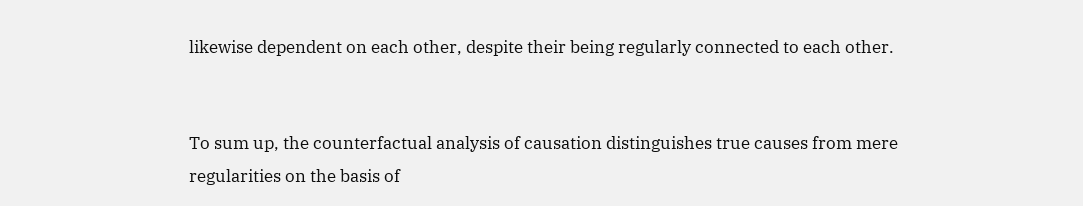likewise dependent on each other, despite their being regularly connected to each other.


To sum up, the counterfactual analysis of causation distinguishes true causes from mere regularities on the basis of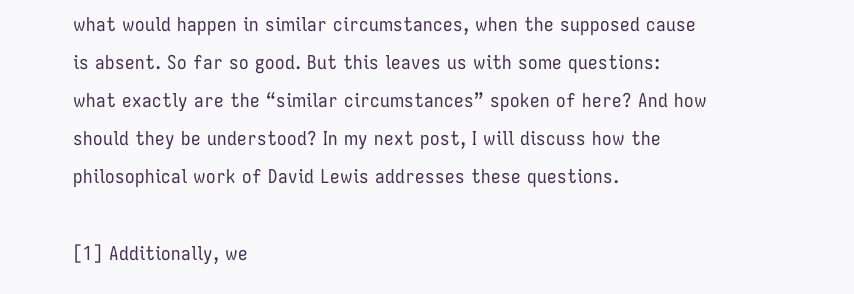what would happen in similar circumstances, when the supposed cause is absent. So far so good. But this leaves us with some questions: what exactly are the “similar circumstances” spoken of here? And how should they be understood? In my next post, I will discuss how the philosophical work of David Lewis addresses these questions.

[1] Additionally, we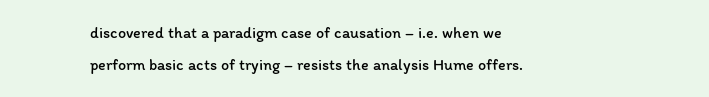discovered that a paradigm case of causation – i.e. when we perform basic acts of trying – resists the analysis Hume offers.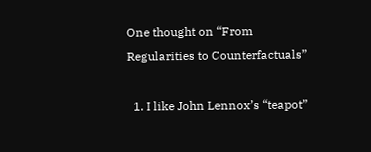One thought on “From Regularities to Counterfactuals”

  1. I like John Lennox’s “teapot”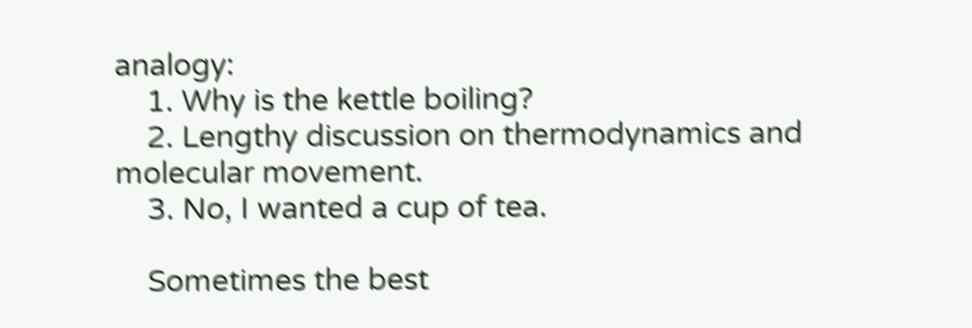analogy:
    1. Why is the kettle boiling?
    2. Lengthy discussion on thermodynamics and molecular movement.
    3. No, I wanted a cup of tea.

    Sometimes the best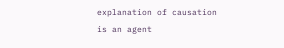explanation of causation is an agent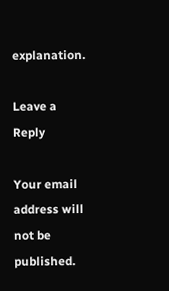explanation.

Leave a Reply

Your email address will not be published.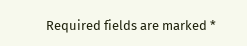Required fields are marked *